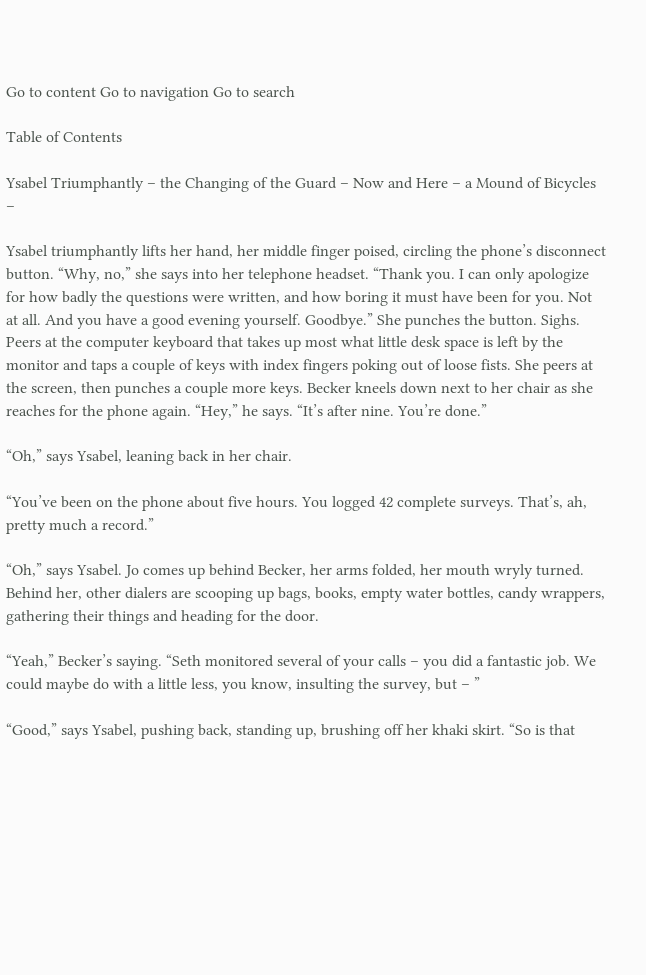Go to content Go to navigation Go to search

Table of Contents

Ysabel Triumphantly – the Changing of the Guard – Now and Here – a Mound of Bicycles –

Ysabel triumphantly lifts her hand, her middle finger poised, circling the phone’s disconnect button. “Why, no,” she says into her telephone headset. “Thank you. I can only apologize for how badly the questions were written, and how boring it must have been for you. Not at all. And you have a good evening yourself. Goodbye.” She punches the button. Sighs. Peers at the computer keyboard that takes up most what little desk space is left by the monitor and taps a couple of keys with index fingers poking out of loose fists. She peers at the screen, then punches a couple more keys. Becker kneels down next to her chair as she reaches for the phone again. “Hey,” he says. “It’s after nine. You’re done.”

“Oh,” says Ysabel, leaning back in her chair.

“You’ve been on the phone about five hours. You logged 42 complete surveys. That’s, ah, pretty much a record.”

“Oh,” says Ysabel. Jo comes up behind Becker, her arms folded, her mouth wryly turned. Behind her, other dialers are scooping up bags, books, empty water bottles, candy wrappers, gathering their things and heading for the door.

“Yeah,” Becker’s saying. “Seth monitored several of your calls – you did a fantastic job. We could maybe do with a little less, you know, insulting the survey, but – ”

“Good,” says Ysabel, pushing back, standing up, brushing off her khaki skirt. “So is that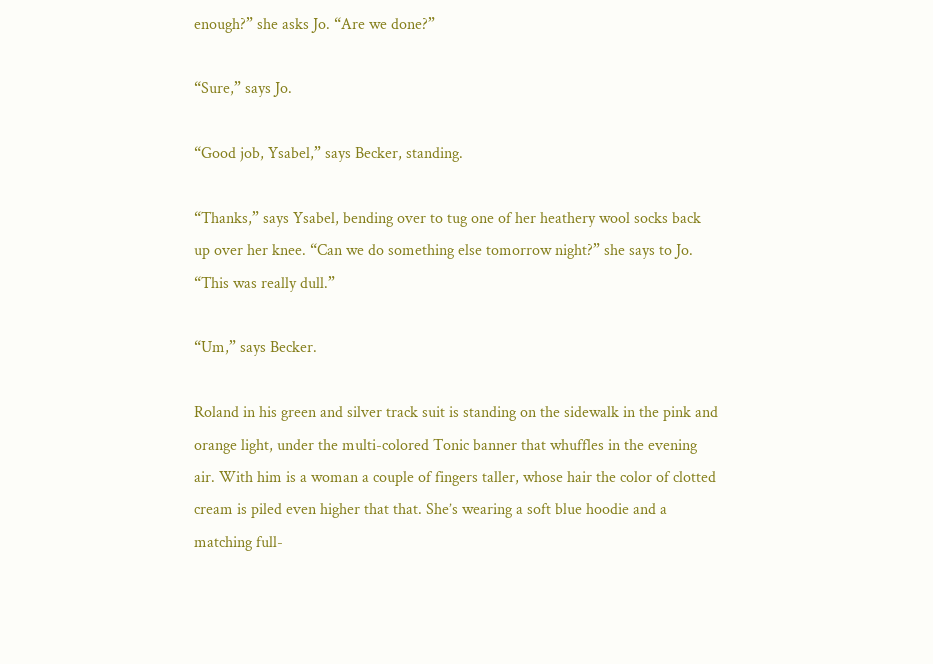enough?” she asks Jo. “Are we done?”

“Sure,” says Jo.

“Good job, Ysabel,” says Becker, standing.

“Thanks,” says Ysabel, bending over to tug one of her heathery wool socks back up over her knee. “Can we do something else tomorrow night?” she says to Jo. “This was really dull.”

“Um,” says Becker.

Roland in his green and silver track suit is standing on the sidewalk in the pink and orange light, under the multi-colored Tonic banner that whuffles in the evening air. With him is a woman a couple of fingers taller, whose hair the color of clotted cream is piled even higher that that. She’s wearing a soft blue hoodie and a matching full-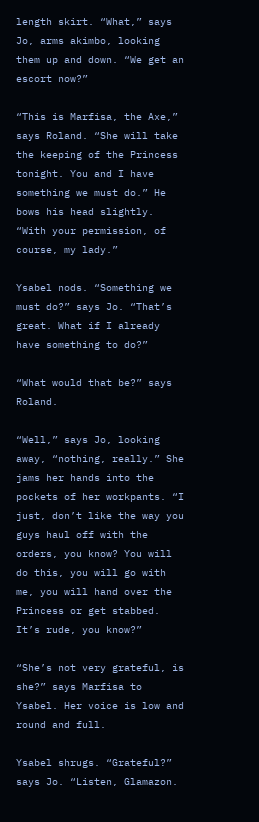length skirt. “What,” says Jo, arms akimbo, looking them up and down. “We get an escort now?”

“This is Marfisa, the Axe,” says Roland. “She will take the keeping of the Princess tonight. You and I have something we must do.” He bows his head slightly. “With your permission, of course, my lady.”

Ysabel nods. “Something we must do?” says Jo. “That’s great. What if I already have something to do?”

“What would that be?” says Roland.

“Well,” says Jo, looking away, “nothing, really.” She jams her hands into the pockets of her workpants. “I just, don’t like the way you guys haul off with the orders, you know? You will do this, you will go with me, you will hand over the Princess or get stabbed. It’s rude, you know?”

“She’s not very grateful, is she?” says Marfisa to Ysabel. Her voice is low and round and full.

Ysabel shrugs. “Grateful?” says Jo. “Listen, Glamazon.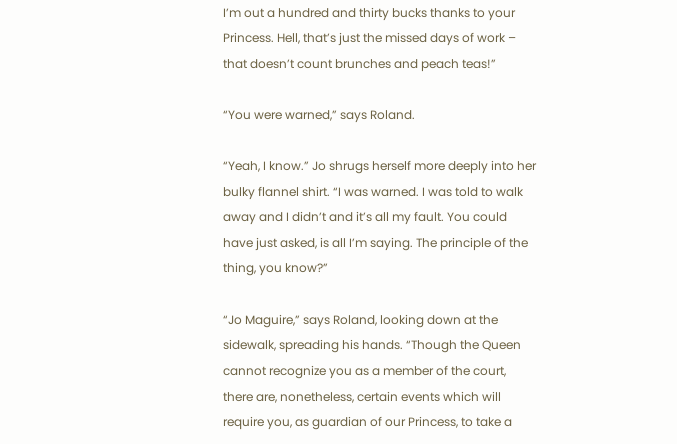I’m out a hundred and thirty bucks thanks to your Princess. Hell, that’s just the missed days of work – that doesn’t count brunches and peach teas!”

“You were warned,” says Roland.

“Yeah, I know.” Jo shrugs herself more deeply into her bulky flannel shirt. “I was warned. I was told to walk away and I didn’t and it’s all my fault. You could have just asked, is all I’m saying. The principle of the thing, you know?”

“Jo Maguire,” says Roland, looking down at the sidewalk, spreading his hands. “Though the Queen cannot recognize you as a member of the court, there are, nonetheless, certain events which will require you, as guardian of our Princess, to take a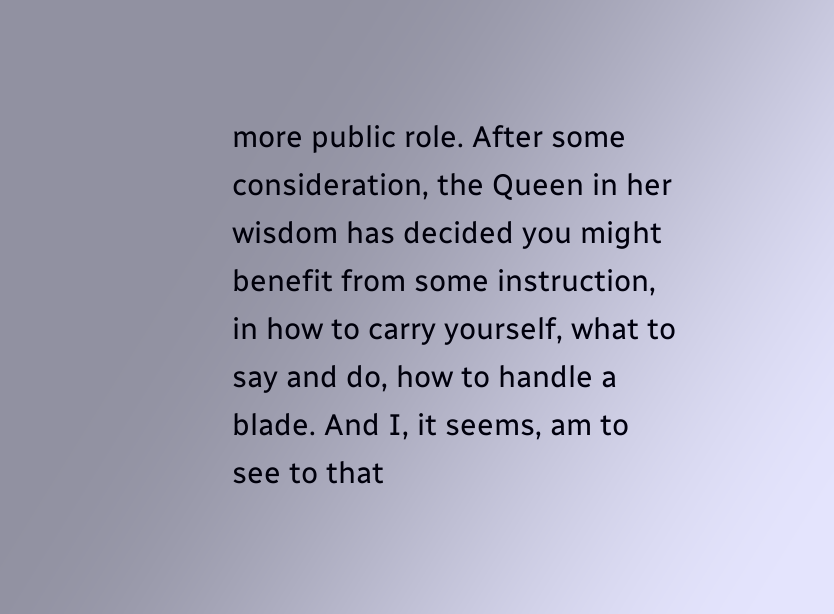more public role. After some consideration, the Queen in her wisdom has decided you might benefit from some instruction, in how to carry yourself, what to say and do, how to handle a blade. And I, it seems, am to see to that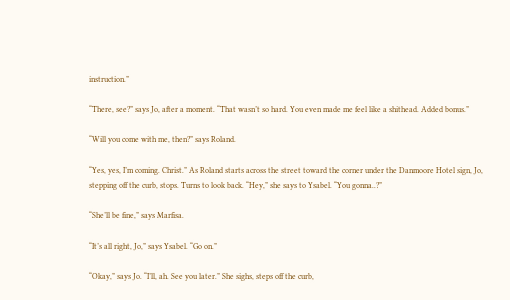instruction.”

“There, see?” says Jo, after a moment. “That wasn’t so hard. You even made me feel like a shithead. Added bonus.”

“Will you come with me, then?” says Roland.

“Yes, yes, I’m coming. Christ.” As Roland starts across the street toward the corner under the Danmoore Hotel sign, Jo, stepping off the curb, stops. Turns to look back. “Hey,” she says to Ysabel. “You gonna..?”

“She’ll be fine,” says Marfisa.

“It’s all right, Jo,” says Ysabel. “Go on.”

“Okay,” says Jo. “I’ll, ah. See you later.” She sighs, steps off the curb,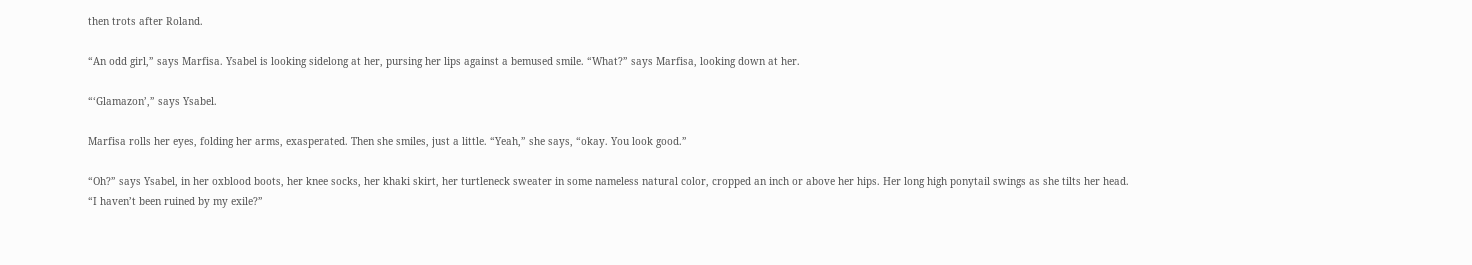then trots after Roland.

“An odd girl,” says Marfisa. Ysabel is looking sidelong at her, pursing her lips against a bemused smile. “What?” says Marfisa, looking down at her.

“‘Glamazon’,” says Ysabel.

Marfisa rolls her eyes, folding her arms, exasperated. Then she smiles, just a little. “Yeah,” she says, “okay. You look good.”

“Oh?” says Ysabel, in her oxblood boots, her knee socks, her khaki skirt, her turtleneck sweater in some nameless natural color, cropped an inch or above her hips. Her long high ponytail swings as she tilts her head. “I haven’t been ruined by my exile?”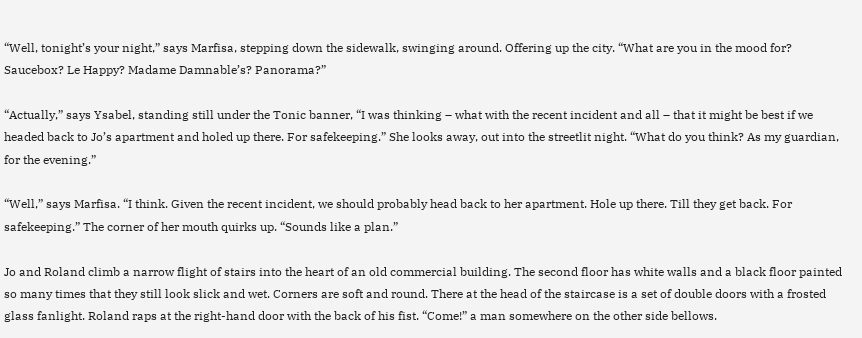“Well, tonight’s your night,” says Marfisa, stepping down the sidewalk, swinging around. Offering up the city. “What are you in the mood for? Saucebox? Le Happy? Madame Damnable’s? Panorama?”

“Actually,” says Ysabel, standing still under the Tonic banner, “I was thinking – what with the recent incident and all – that it might be best if we headed back to Jo’s apartment and holed up there. For safekeeping.” She looks away, out into the streetlit night. “What do you think? As my guardian, for the evening.”

“Well,” says Marfisa. “I think. Given the recent incident, we should probably head back to her apartment. Hole up there. Till they get back. For safekeeping.” The corner of her mouth quirks up. “Sounds like a plan.”

Jo and Roland climb a narrow flight of stairs into the heart of an old commercial building. The second floor has white walls and a black floor painted so many times that they still look slick and wet. Corners are soft and round. There at the head of the staircase is a set of double doors with a frosted glass fanlight. Roland raps at the right-hand door with the back of his fist. “Come!” a man somewhere on the other side bellows.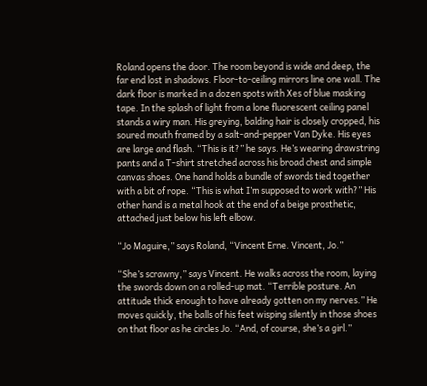Roland opens the door. The room beyond is wide and deep, the far end lost in shadows. Floor-to-ceiling mirrors line one wall. The dark floor is marked in a dozen spots with Xes of blue masking tape. In the splash of light from a lone fluorescent ceiling panel stands a wiry man. His greying, balding hair is closely cropped, his soured mouth framed by a salt-and-pepper Van Dyke. His eyes are large and flash. “This is it?” he says. He’s wearing drawstring pants and a T-shirt stretched across his broad chest and simple canvas shoes. One hand holds a bundle of swords tied together with a bit of rope. “This is what I’m supposed to work with?” His other hand is a metal hook at the end of a beige prosthetic, attached just below his left elbow.

“Jo Maguire,” says Roland, “Vincent Erne. Vincent, Jo.”

“She’s scrawny,” says Vincent. He walks across the room, laying the swords down on a rolled-up mat. “Terrible posture. An attitude thick enough to have already gotten on my nerves.” He moves quickly, the balls of his feet wisping silently in those shoes on that floor as he circles Jo. “And, of course, she’s a girl.”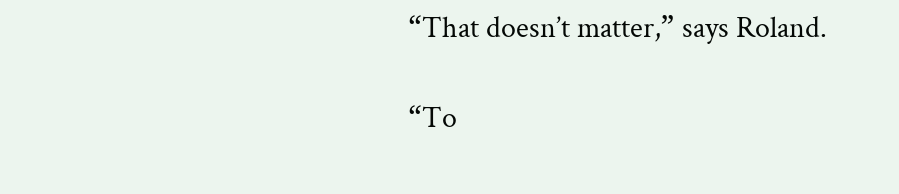“That doesn’t matter,” says Roland.

“To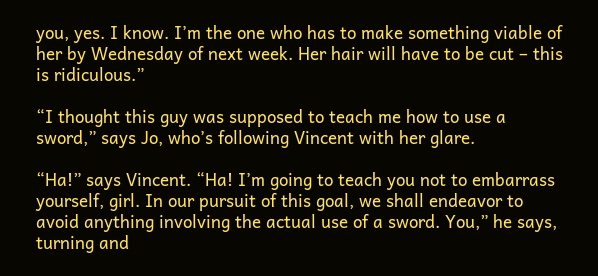you, yes. I know. I’m the one who has to make something viable of her by Wednesday of next week. Her hair will have to be cut – this is ridiculous.”

“I thought this guy was supposed to teach me how to use a sword,” says Jo, who’s following Vincent with her glare.

“Ha!” says Vincent. “Ha! I’m going to teach you not to embarrass yourself, girl. In our pursuit of this goal, we shall endeavor to avoid anything involving the actual use of a sword. You,” he says, turning and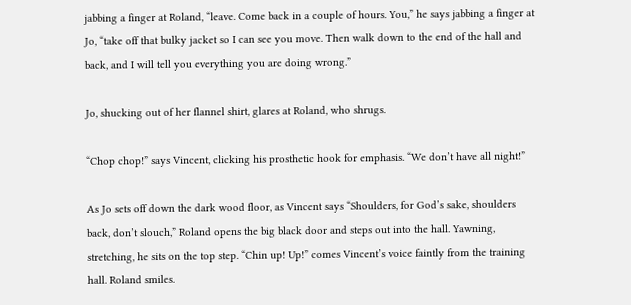jabbing a finger at Roland, “leave. Come back in a couple of hours. You,” he says jabbing a finger at Jo, “take off that bulky jacket so I can see you move. Then walk down to the end of the hall and back, and I will tell you everything you are doing wrong.”

Jo, shucking out of her flannel shirt, glares at Roland, who shrugs.

“Chop chop!” says Vincent, clicking his prosthetic hook for emphasis. “We don’t have all night!”

As Jo sets off down the dark wood floor, as Vincent says “Shoulders, for God’s sake, shoulders back, don’t slouch,” Roland opens the big black door and steps out into the hall. Yawning, stretching, he sits on the top step. “Chin up! Up!” comes Vincent’s voice faintly from the training hall. Roland smiles.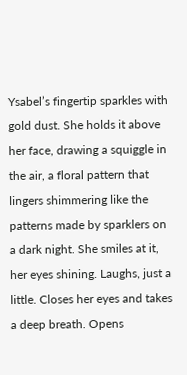Ysabel’s fingertip sparkles with gold dust. She holds it above her face, drawing a squiggle in the air, a floral pattern that lingers shimmering like the patterns made by sparklers on a dark night. She smiles at it, her eyes shining. Laughs, just a little. Closes her eyes and takes a deep breath. Opens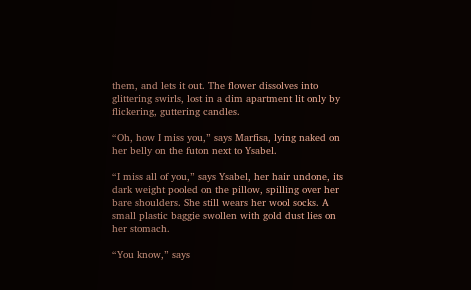them, and lets it out. The flower dissolves into glittering swirls, lost in a dim apartment lit only by flickering, guttering candles.

“Oh, how I miss you,” says Marfisa, lying naked on her belly on the futon next to Ysabel.

“I miss all of you,” says Ysabel, her hair undone, its dark weight pooled on the pillow, spilling over her bare shoulders. She still wears her wool socks. A small plastic baggie swollen with gold dust lies on her stomach.

“You know,” says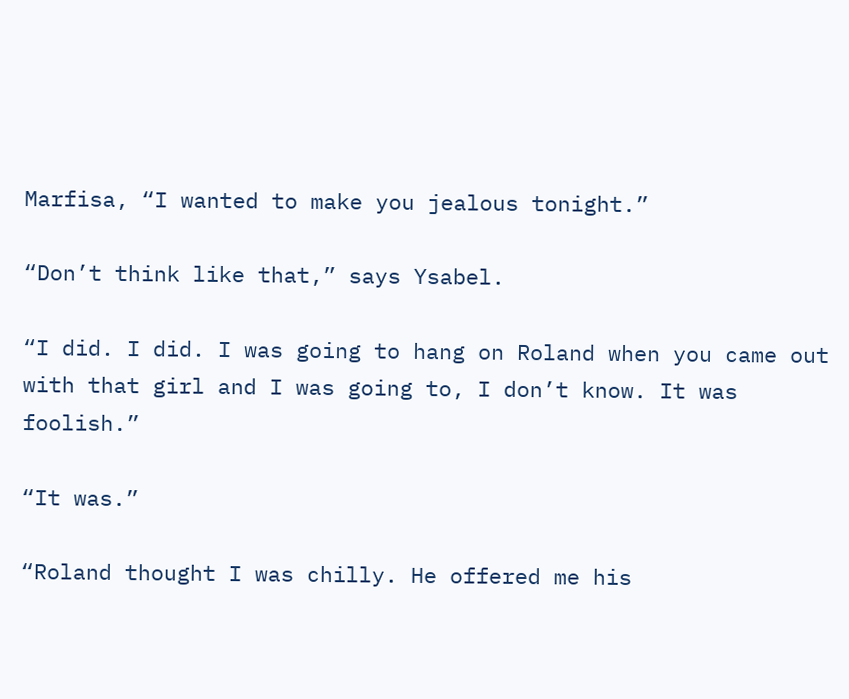Marfisa, “I wanted to make you jealous tonight.”

“Don’t think like that,” says Ysabel.

“I did. I did. I was going to hang on Roland when you came out with that girl and I was going to, I don’t know. It was foolish.”

“It was.”

“Roland thought I was chilly. He offered me his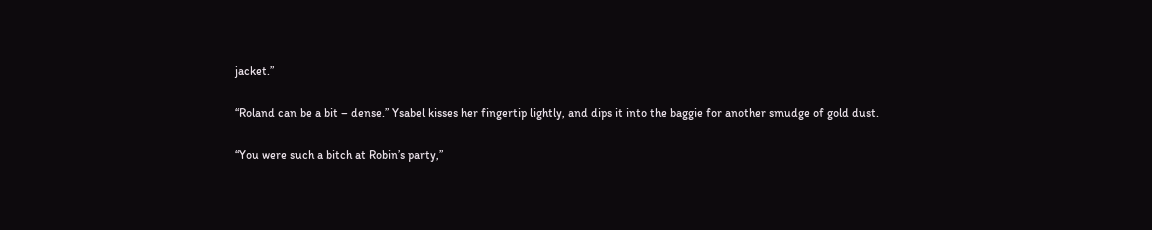jacket.”

“Roland can be a bit – dense.” Ysabel kisses her fingertip lightly, and dips it into the baggie for another smudge of gold dust.

“You were such a bitch at Robin’s party,”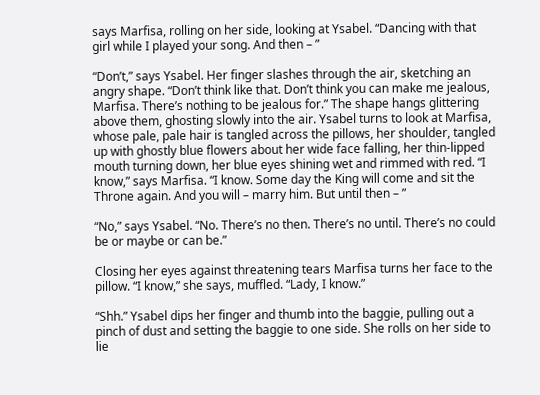says Marfisa, rolling on her side, looking at Ysabel. “Dancing with that girl while I played your song. And then – ”

“Don’t,” says Ysabel. Her finger slashes through the air, sketching an angry shape. “Don’t think like that. Don’t think you can make me jealous, Marfisa. There’s nothing to be jealous for.” The shape hangs glittering above them, ghosting slowly into the air. Ysabel turns to look at Marfisa, whose pale, pale hair is tangled across the pillows, her shoulder, tangled up with ghostly blue flowers about her wide face falling, her thin-lipped mouth turning down, her blue eyes shining wet and rimmed with red. “I know,” says Marfisa. “I know. Some day the King will come and sit the Throne again. And you will – marry him. But until then – ”

“No,” says Ysabel. “No. There’s no then. There’s no until. There’s no could be or maybe or can be.”

Closing her eyes against threatening tears Marfisa turns her face to the pillow. “I know,” she says, muffled. “Lady, I know.”

“Shh.” Ysabel dips her finger and thumb into the baggie, pulling out a pinch of dust and setting the baggie to one side. She rolls on her side to lie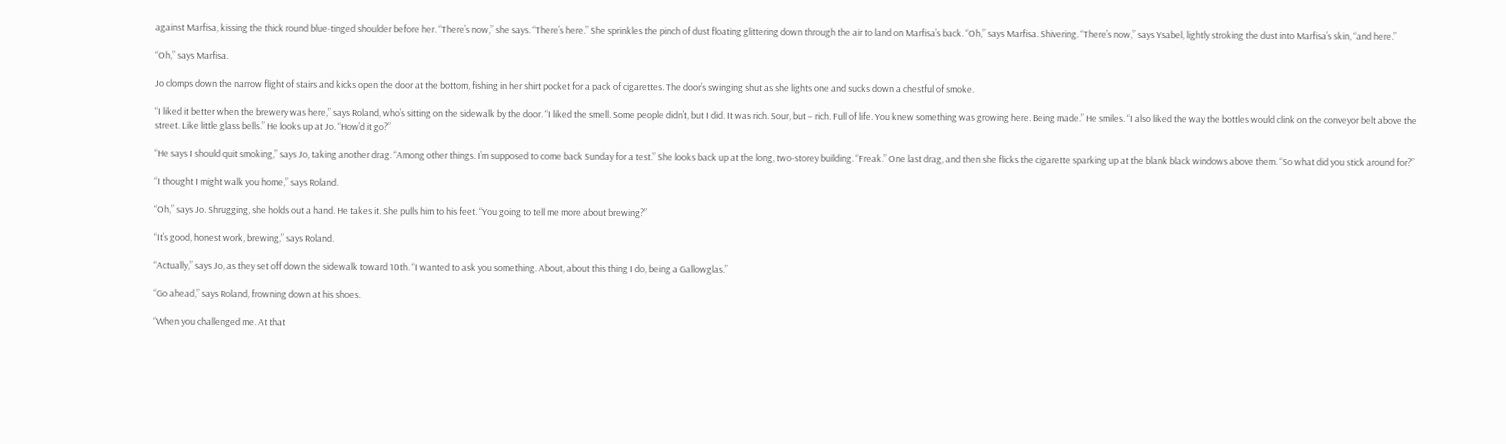against Marfisa, kissing the thick round blue-tinged shoulder before her. “There’s now,” she says. “There’s here.” She sprinkles the pinch of dust floating glittering down through the air to land on Marfisa’s back. “Oh,” says Marfisa. Shivering. “There’s now,” says Ysabel, lightly stroking the dust into Marfisa’s skin, “and here.”

“Oh,” says Marfisa.

Jo clomps down the narrow flight of stairs and kicks open the door at the bottom, fishing in her shirt pocket for a pack of cigarettes. The door’s swinging shut as she lights one and sucks down a chestful of smoke.

“I liked it better when the brewery was here,” says Roland, who’s sitting on the sidewalk by the door. “I liked the smell. Some people didn’t, but I did. It was rich. Sour, but – rich. Full of life. You knew something was growing here. Being made.” He smiles. “I also liked the way the bottles would clink on the conveyor belt above the street. Like little glass bells.” He looks up at Jo. “How’d it go?”

“He says I should quit smoking,” says Jo, taking another drag. “Among other things. I’m supposed to come back Sunday for a test.” She looks back up at the long, two-storey building. “Freak.” One last drag, and then she flicks the cigarette sparking up at the blank black windows above them. “So what did you stick around for?”

“I thought I might walk you home,” says Roland.

“Oh,” says Jo. Shrugging, she holds out a hand. He takes it. She pulls him to his feet. “You going to tell me more about brewing?”

“It’s good, honest work, brewing,” says Roland.

“Actually,” says Jo, as they set off down the sidewalk toward 10th. “I wanted to ask you something. About, about this thing I do, being a Gallowglas.”

“Go ahead,” says Roland, frowning down at his shoes.

“When you challenged me. At that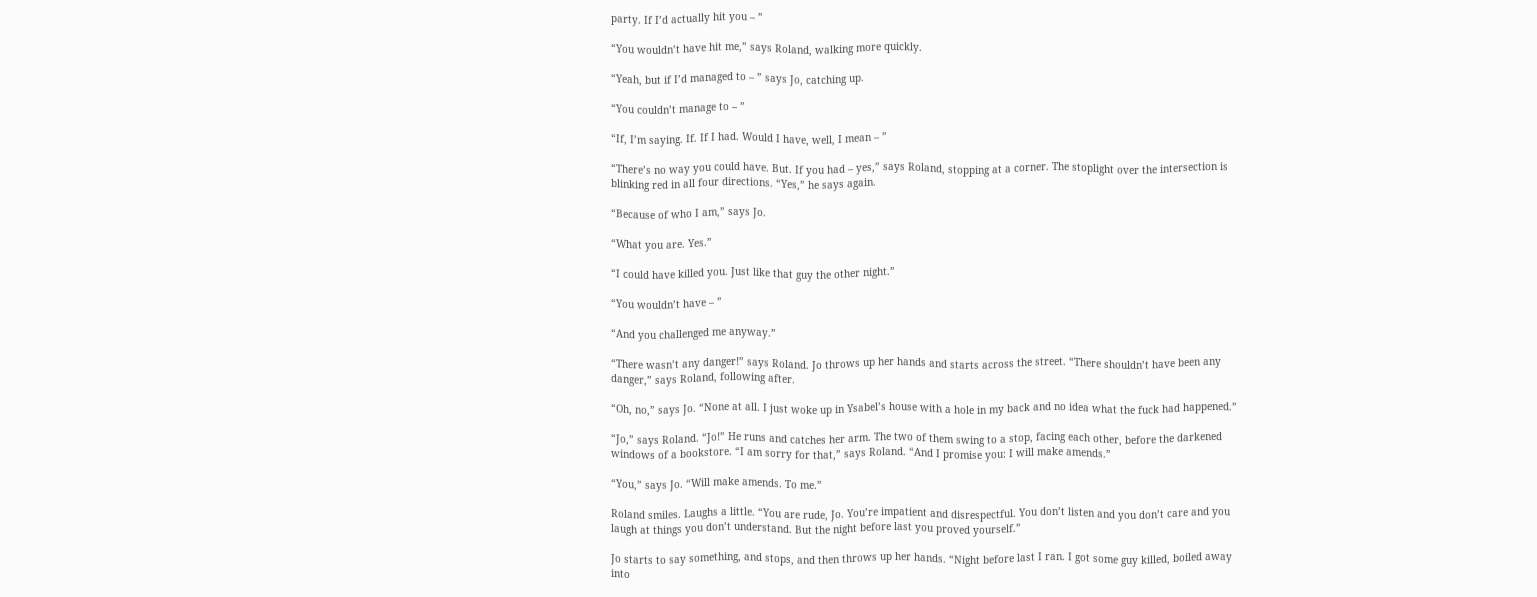party. If I’d actually hit you – ”

“You wouldn’t have hit me,” says Roland, walking more quickly.

“Yeah, but if I’d managed to – ” says Jo, catching up.

“You couldn’t manage to – ”

“If, I’m saying. If. If I had. Would I have, well, I mean – ”

“There’s no way you could have. But. If you had – yes,” says Roland, stopping at a corner. The stoplight over the intersection is blinking red in all four directions. “Yes,” he says again.

“Because of who I am,” says Jo.

“What you are. Yes.”

“I could have killed you. Just like that guy the other night.”

“You wouldn’t have – ”

“And you challenged me anyway.”

“There wasn’t any danger!” says Roland. Jo throws up her hands and starts across the street. “There shouldn’t have been any danger,” says Roland, following after.

“Oh, no,” says Jo. “None at all. I just woke up in Ysabel’s house with a hole in my back and no idea what the fuck had happened.”

“Jo,” says Roland. “Jo!” He runs and catches her arm. The two of them swing to a stop, facing each other, before the darkened windows of a bookstore. “I am sorry for that,” says Roland. “And I promise you: I will make amends.”

“You,” says Jo. “Will make amends. To me.”

Roland smiles. Laughs a little. “You are rude, Jo. You’re impatient and disrespectful. You don’t listen and you don’t care and you laugh at things you don’t understand. But the night before last you proved yourself.”

Jo starts to say something, and stops, and then throws up her hands. “Night before last I ran. I got some guy killed, boiled away into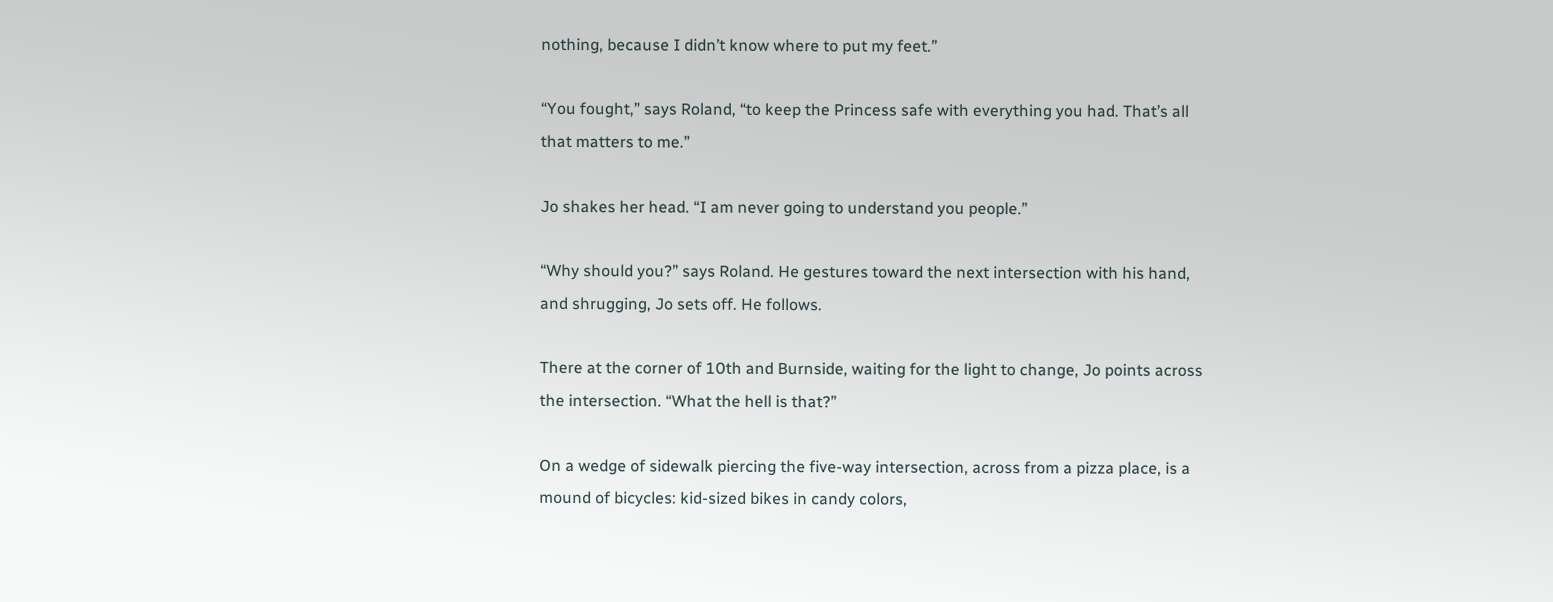nothing, because I didn’t know where to put my feet.”

“You fought,” says Roland, “to keep the Princess safe with everything you had. That’s all that matters to me.”

Jo shakes her head. “I am never going to understand you people.”

“Why should you?” says Roland. He gestures toward the next intersection with his hand, and shrugging, Jo sets off. He follows.

There at the corner of 10th and Burnside, waiting for the light to change, Jo points across the intersection. “What the hell is that?”

On a wedge of sidewalk piercing the five-way intersection, across from a pizza place, is a mound of bicycles: kid-sized bikes in candy colors,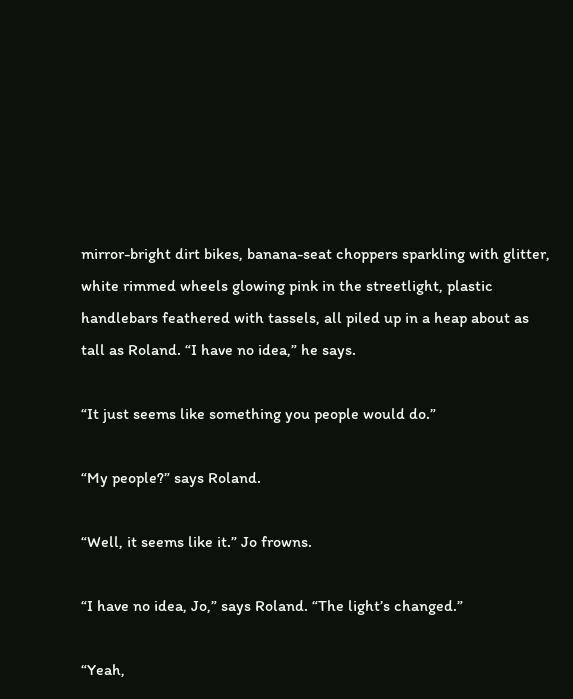mirror-bright dirt bikes, banana-seat choppers sparkling with glitter, white rimmed wheels glowing pink in the streetlight, plastic handlebars feathered with tassels, all piled up in a heap about as tall as Roland. “I have no idea,” he says.

“It just seems like something you people would do.”

“My people?” says Roland.

“Well, it seems like it.” Jo frowns.

“I have no idea, Jo,” says Roland. “The light’s changed.”

“Yeah,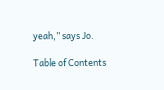yeah,” says Jo.

Table of Contents